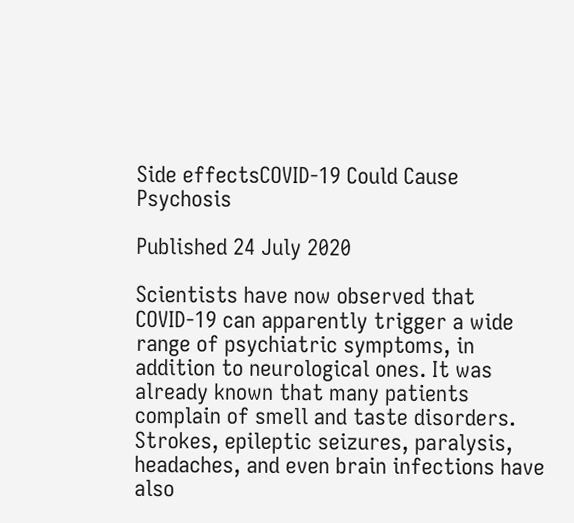Side effectsCOVID-19 Could Cause Psychosis

Published 24 July 2020

Scientists have now observed that COVID-19 can apparently trigger a wide range of psychiatric symptoms, in addition to neurological ones. It was already known that many patients complain of smell and taste disorders. Strokes, epileptic seizures, paralysis, headaches, and even brain infections have also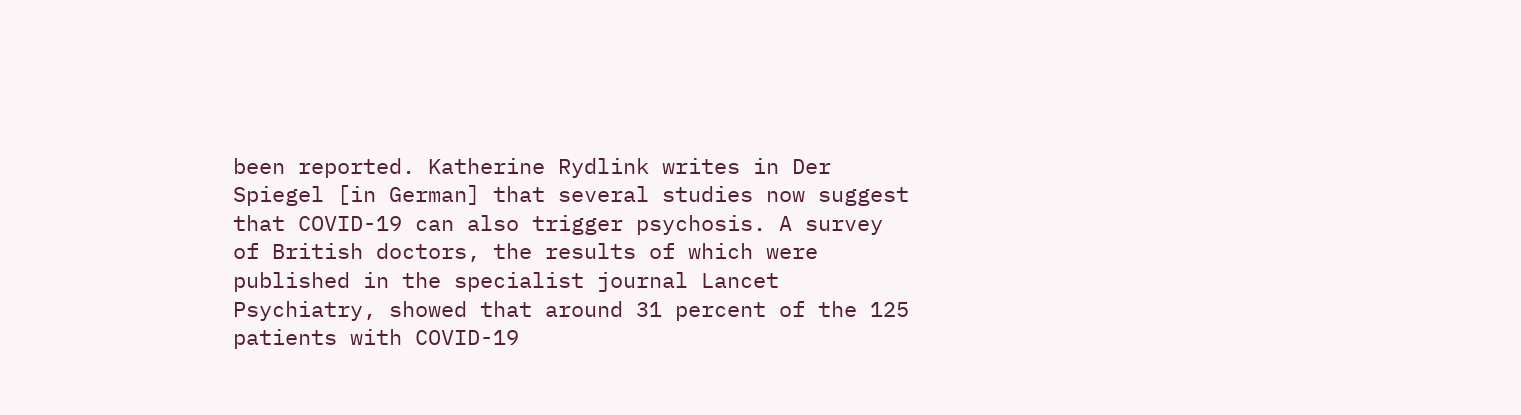been reported. Katherine Rydlink writes in Der Spiegel [in German] that several studies now suggest that COVID-19 can also trigger psychosis. A survey of British doctors, the results of which were published in the specialist journal Lancet Psychiatry, showed that around 31 percent of the 125 patients with COVID-19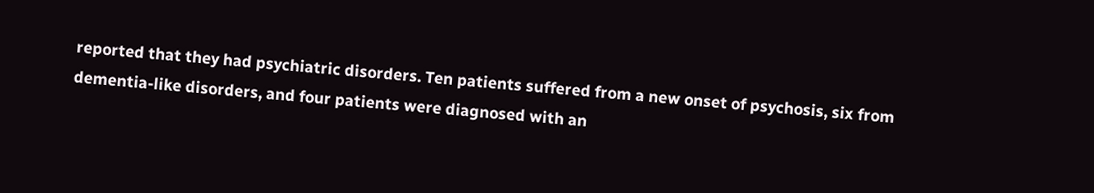reported that they had psychiatric disorders. Ten patients suffered from a new onset of psychosis, six from dementia-like disorders, and four patients were diagnosed with an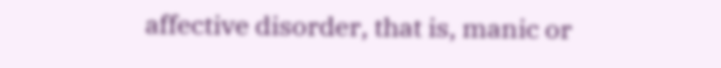affective disorder, that is, manic or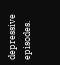depressive episodes.